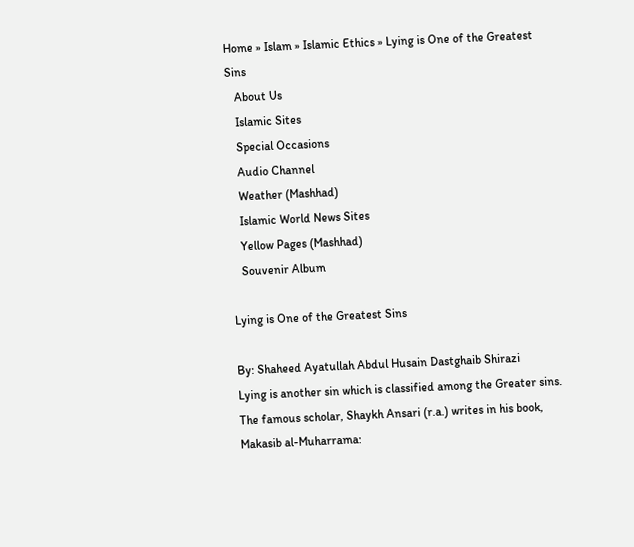Home » Islam » Islamic Ethics » Lying is One of the Greatest Sins
   About Us
   Islamic Sites
   Special Occasions
   Audio Channel
   Weather (Mashhad)
   Islamic World News Sites
   Yellow Pages (Mashhad)
   Souvenir Album

Lying is One of the Greatest Sins

By: Shaheed Ayatullah Abdul Husain Dastghaib Shirazi
Lying is another sin which is classified among the Greater sins. The famous scholar, Shaykh Ansari (r.a.) writes in his book, Makasib al-Muharrama: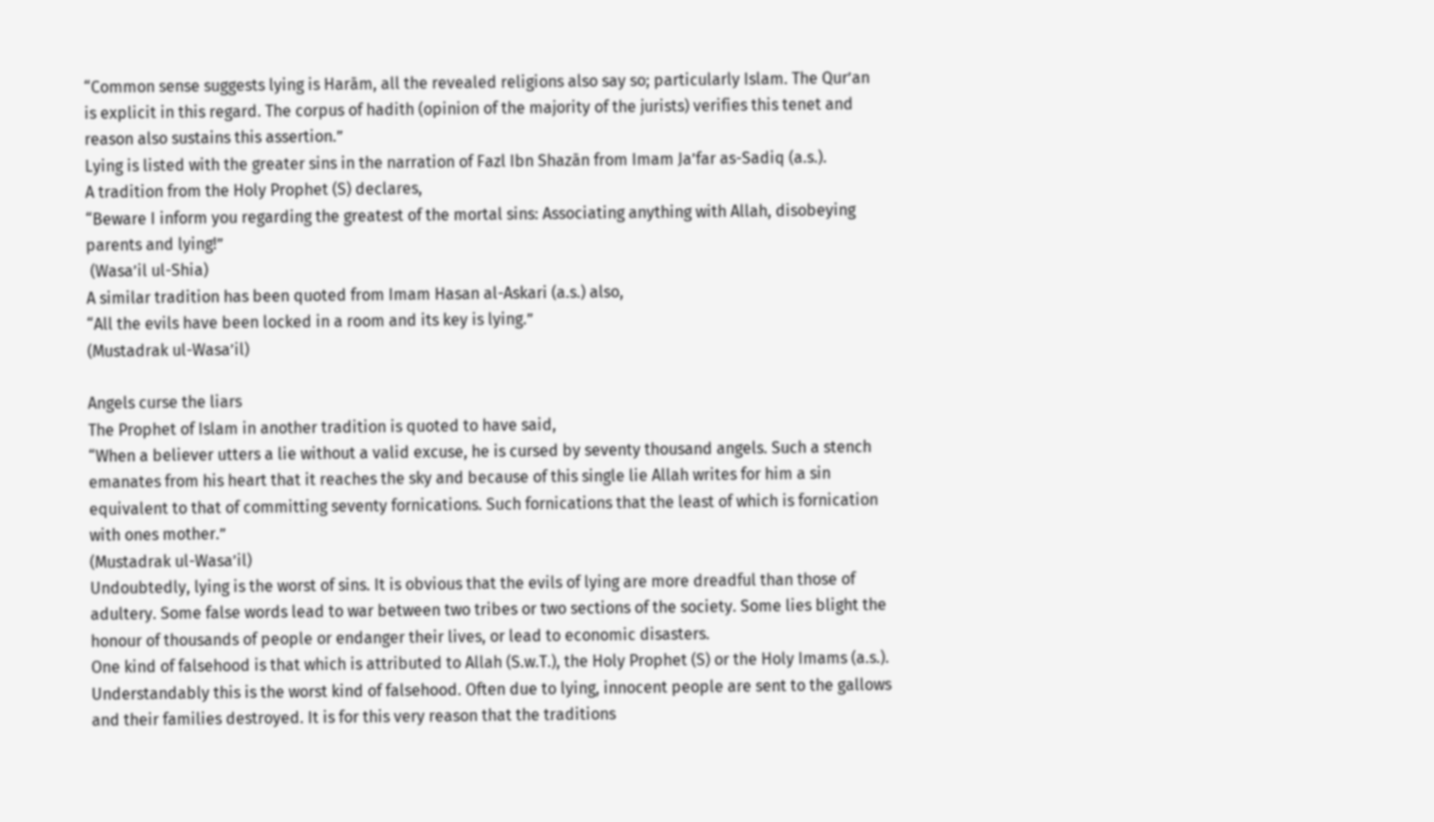“Common sense suggests lying is Harām, all the revealed religions also say so; particularly Islam. The Qur’an is explicit in this regard. The corpus of hadith (opinion of the majority of the jurists) verifies this tenet and reason also sustains this assertion.”
Lying is listed with the greater sins in the narration of Fazl Ibn Shazān from Imam Ja’far as-Sadiq (a.s.).
A tradition from the Holy Prophet (S) declares,
“Beware I inform you regarding the greatest of the mortal sins: Associating anything with Allah, disobeying parents and lying!”
 (Wasa’il ul-Shia)
A similar tradition has been quoted from Imam Hasan al-Askari (a.s.) also,
“All the evils have been locked in a room and its key is lying.”
(Mustadrak ul-Wasa’il)

Angels curse the liars
The Prophet of Islam in another tradition is quoted to have said,
“When a believer utters a lie without a valid excuse, he is cursed by seventy thousand angels. Such a stench emanates from his heart that it reaches the sky and because of this single lie Allah writes for him a sin equivalent to that of committing seventy fornications. Such fornications that the least of which is fornication with ones mother.”
(Mustadrak ul-Wasa’il)
Undoubtedly, lying is the worst of sins. It is obvious that the evils of lying are more dreadful than those of adultery. Some false words lead to war between two tribes or two sections of the society. Some lies blight the honour of thousands of people or endanger their lives, or lead to economic disasters.
One kind of falsehood is that which is attributed to Allah (S.w.T.), the Holy Prophet (S) or the Holy Imams (a.s.). Understandably this is the worst kind of falsehood. Often due to lying, innocent people are sent to the gallows and their families destroyed. It is for this very reason that the traditions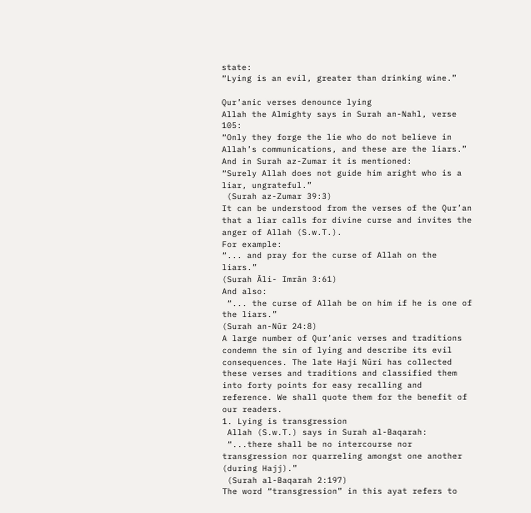state:
“Lying is an evil, greater than drinking wine.”

Qur’anic verses denounce lying
Allah the Almighty says in Surah an-Nahl, verse 105:
“Only they forge the lie who do not believe in Allah’s communications, and these are the liars.”
And in Surah az-Zumar it is mentioned:
“Surely Allah does not guide him aright who is a liar, ungrateful.”
 (Surah az-Zumar 39:3)
It can be understood from the verses of the Qur’an that a liar calls for divine curse and invites the anger of Allah (S.w.T.).
For example:
“... and pray for the curse of Allah on the liars.”
(Surah Āli- Imrān 3:61)
And also:
 “... the curse of Allah be on him if he is one of the liars.”
(Surah an-Nūr 24:8)
A large number of Qur’anic verses and traditions condemn the sin of lying and describe its evil consequences. The late Haji Nūri has collected these verses and traditions and classified them into forty points for easy recalling and reference. We shall quote them for the benefit of our readers.
1. Lying is transgression
 Allah (S.w.T.) says in Surah al-Baqarah:
 “...there shall be no intercourse nor transgression nor quarreling amongst one another (during Hajj).”
 (Surah al-Baqarah 2:197)
The word “transgression” in this ayat refers to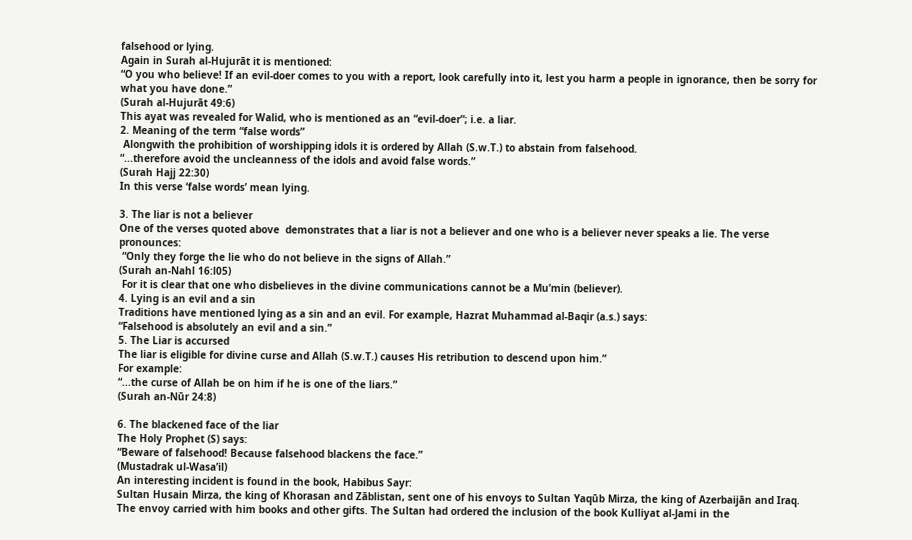falsehood or lying.
Again in Surah al-Hujurāt it is mentioned:
“O you who believe! If an evil-doer comes to you with a report, look carefully into it, lest you harm a people in ignorance, then be sorry for what you have done.”
(Surah al-Hujurāt 49:6)
This ayat was revealed for Walid, who is mentioned as an “evil-doer”; i.e. a liar.
2. Meaning of the term “false words”
 Alongwith the prohibition of worshipping idols it is ordered by Allah (S.w.T.) to abstain from falsehood.
“...therefore avoid the uncleanness of the idols and avoid false words.”
(Surah Hajj 22:30)
In this verse ‘false words’ mean lying.

3. The liar is not a believer
One of the verses quoted above  demonstrates that a liar is not a believer and one who is a believer never speaks a lie. The verse pronounces:
 “Only they forge the lie who do not believe in the signs of Allah.”
(Surah an-Nahl 16:l05)
 For it is clear that one who disbelieves in the divine communications cannot be a Mu’min (believer).
4. Lying is an evil and a sin
Traditions have mentioned lying as a sin and an evil. For example, Hazrat Muhammad al-Baqir (a.s.) says:
“Falsehood is absolutely an evil and a sin.”
5. The Liar is accursed
The liar is eligible for divine curse and Allah (S.w.T.) causes His retribution to descend upon him.”
For example:
“...the curse of Allah be on him if he is one of the liars.”
(Surah an-Nūr 24:8)

6. The blackened face of the liar
The Holy Prophet (S) says:
“Beware of falsehood! Because falsehood blackens the face.”
(Mustadrak ul-Wasa’il)
An interesting incident is found in the book, Habibus Sayr:
Sultan Husain Mirza, the king of Khorasan and Zāblistan, sent one of his envoys to Sultan Yaqūb Mirza, the king of Azerbaijān and Iraq. The envoy carried with him books and other gifts. The Sultan had ordered the inclusion of the book Kulliyat al-Jami in the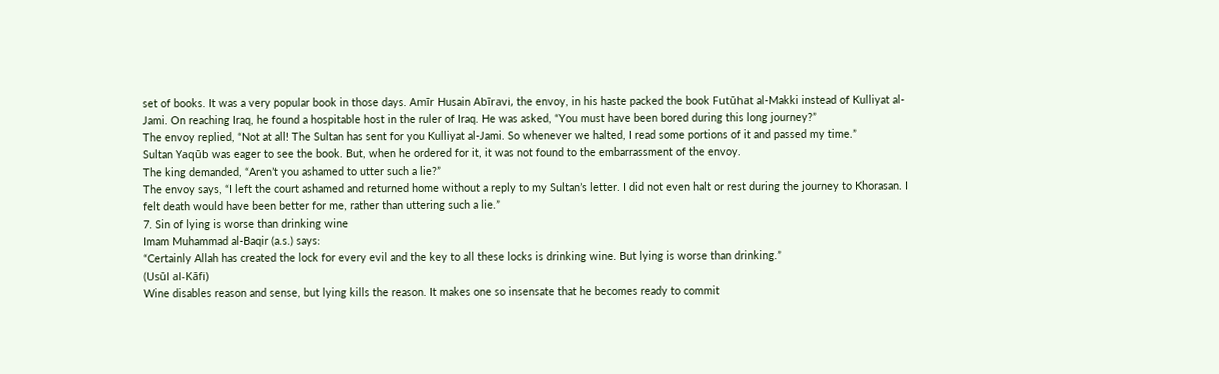set of books. It was a very popular book in those days. Amīr Husain Abīravi, the envoy, in his haste packed the book Futūhat al-Makki instead of Kulliyat al-Jami. On reaching Iraq, he found a hospitable host in the ruler of Iraq. He was asked, “You must have been bored during this long journey?”
The envoy replied, “Not at all! The Sultan has sent for you Kulliyat al-Jami. So whenever we halted, I read some portions of it and passed my time.”
Sultan Yaqūb was eager to see the book. But, when he ordered for it, it was not found to the embarrassment of the envoy.
The king demanded, “Aren’t you ashamed to utter such a lie?”
The envoy says, “I left the court ashamed and returned home without a reply to my Sultan’s letter. I did not even halt or rest during the journey to Khorasan. I felt death would have been better for me, rather than uttering such a lie.”
7. Sin of lying is worse than drinking wine
Imam Muhammad al-Baqir (a.s.) says:
“Certainly Allah has created the lock for every evil and the key to all these locks is drinking wine. But lying is worse than drinking.”
(Usūl al-Kāfi)
Wine disables reason and sense, but lying kills the reason. It makes one so insensate that he becomes ready to commit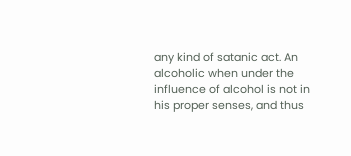any kind of satanic act. An alcoholic when under the influence of alcohol is not in his proper senses, and thus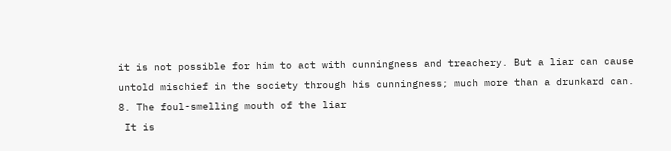it is not possible for him to act with cunningness and treachery. But a liar can cause untold mischief in the society through his cunningness; much more than a drunkard can.
8. The foul-smelling mouth of the liar
 It is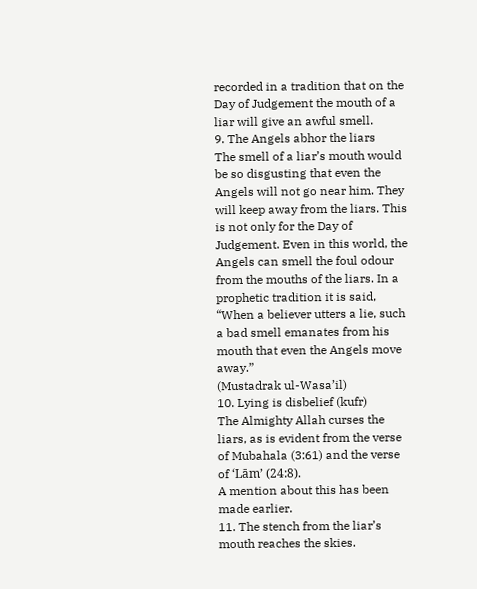recorded in a tradition that on the Day of Judgement the mouth of a liar will give an awful smell.
9. The Angels abhor the liars
The smell of a liar’s mouth would be so disgusting that even the Angels will not go near him. They will keep away from the liars. This is not only for the Day of Judgement. Even in this world, the Angels can smell the foul odour from the mouths of the liars. In a prophetic tradition it is said,
“When a believer utters a lie, such a bad smell emanates from his mouth that even the Angels move away.”
(Mustadrak ul-Wasa’il)
10. Lying is disbelief (kufr)
The Almighty Allah curses the liars, as is evident from the verse of Mubahala (3:61) and the verse of ‘Lām’ (24:8).
A mention about this has been made earlier.
11. The stench from the liar’s mouth reaches the skies.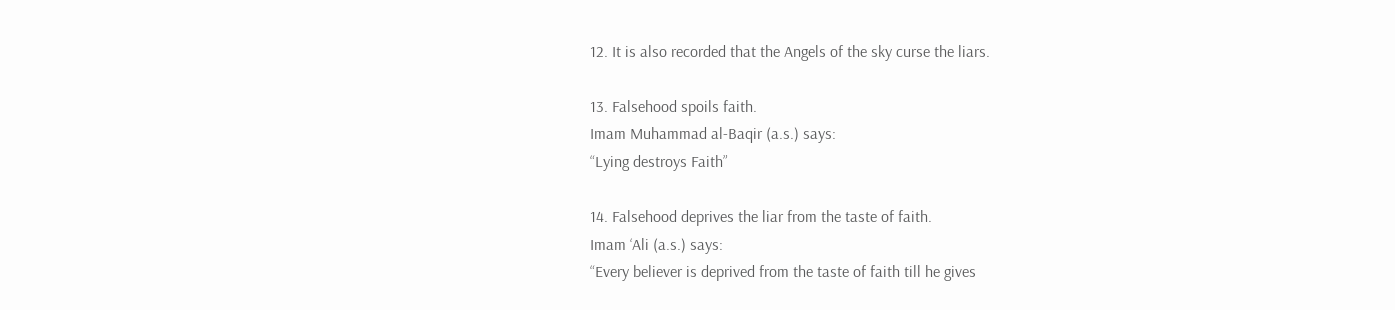12. It is also recorded that the Angels of the sky curse the liars.

13. Falsehood spoils faith.
Imam Muhammad al-Baqir (a.s.) says:
“Lying destroys Faith”

14. Falsehood deprives the liar from the taste of faith.
Imam ‘Ali (a.s.) says:
“Every believer is deprived from the taste of faith till he gives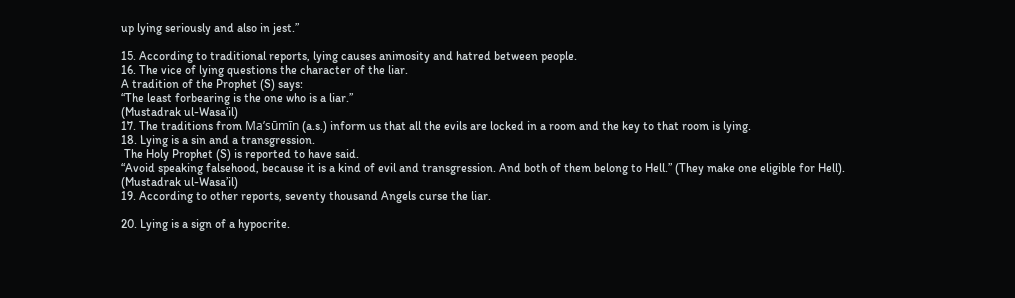up lying seriously and also in jest.”

15. According to traditional reports, lying causes animosity and hatred between people.
16. The vice of lying questions the character of the liar.
A tradition of the Prophet (S) says:
“The least forbearing is the one who is a liar.”
(Mustadrak ul-Wasa’il)
17. The traditions from Ma’sūmīn (a.s.) inform us that all the evils are locked in a room and the key to that room is lying.
18. Lying is a sin and a transgression.
 The Holy Prophet (S) is reported to have said.
“Avoid speaking falsehood, because it is a kind of evil and transgression. And both of them belong to Hell.” (They make one eligible for Hell).
(Mustadrak ul-Wasa’il)
19. According to other reports, seventy thousand Angels curse the liar.

20. Lying is a sign of a hypocrite.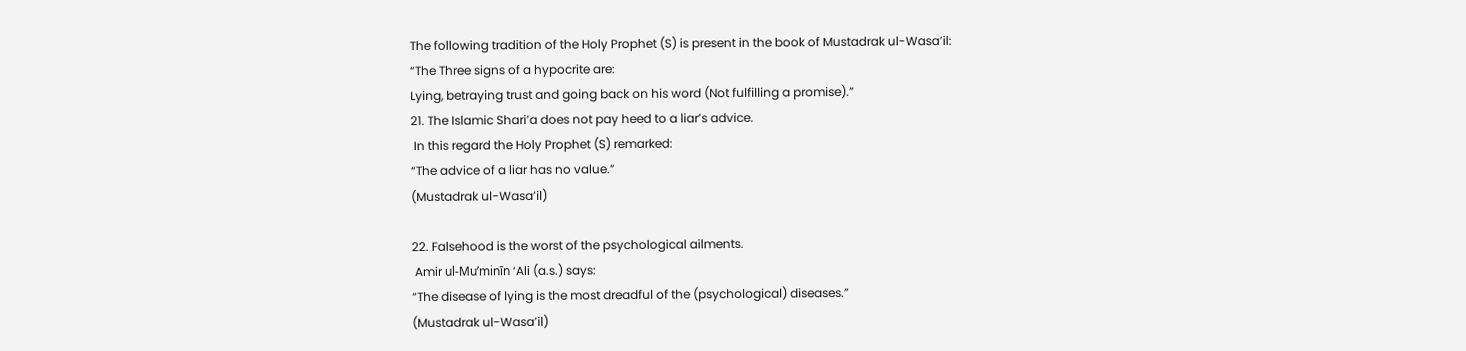The following tradition of the Holy Prophet (S) is present in the book of Mustadrak ul-Wasa’il:
“The Three signs of a hypocrite are:
Lying, betraying trust and going back on his word (Not fulfilling a promise).”
21. The Islamic Shari’a does not pay heed to a liar’s advice.
 In this regard the Holy Prophet (S) remarked:
“The advice of a liar has no value.”
(Mustadrak ul-Wasa’il)

22. Falsehood is the worst of the psychological ailments.
 Amir ul-Mu’minīn ‘Ali (a.s.) says:
“The disease of lying is the most dreadful of the (psychological) diseases.”
(Mustadrak ul-Wasa’il)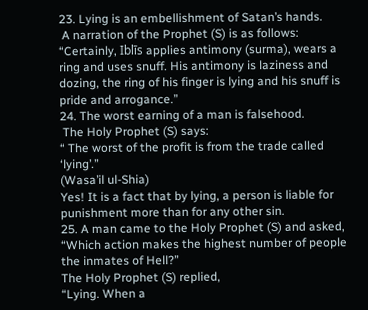23. Lying is an embellishment of Satan’s hands.
 A narration of the Prophet (S) is as follows:
“Certainly, Iblīs applies antimony (surma), wears a ring and uses snuff. His antimony is laziness and dozing, the ring of his finger is lying and his snuff is pride and arrogance.”
24. The worst earning of a man is falsehood.
 The Holy Prophet (S) says:
“ The worst of the profit is from the trade called ‘lying’.”
(Wasa’il ul-Shia)
Yes! It is a fact that by lying, a person is liable for punishment more than for any other sin.
25. A man came to the Holy Prophet (S) and asked,
“Which action makes the highest number of people the inmates of Hell?”
The Holy Prophet (S) replied,
“Lying. When a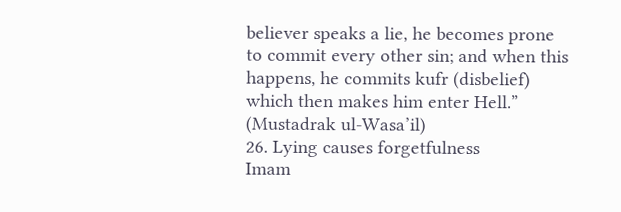believer speaks a lie, he becomes prone to commit every other sin; and when this happens, he commits kufr (disbelief) which then makes him enter Hell.”
(Mustadrak ul-Wasa’il)
26. Lying causes forgetfulness
Imam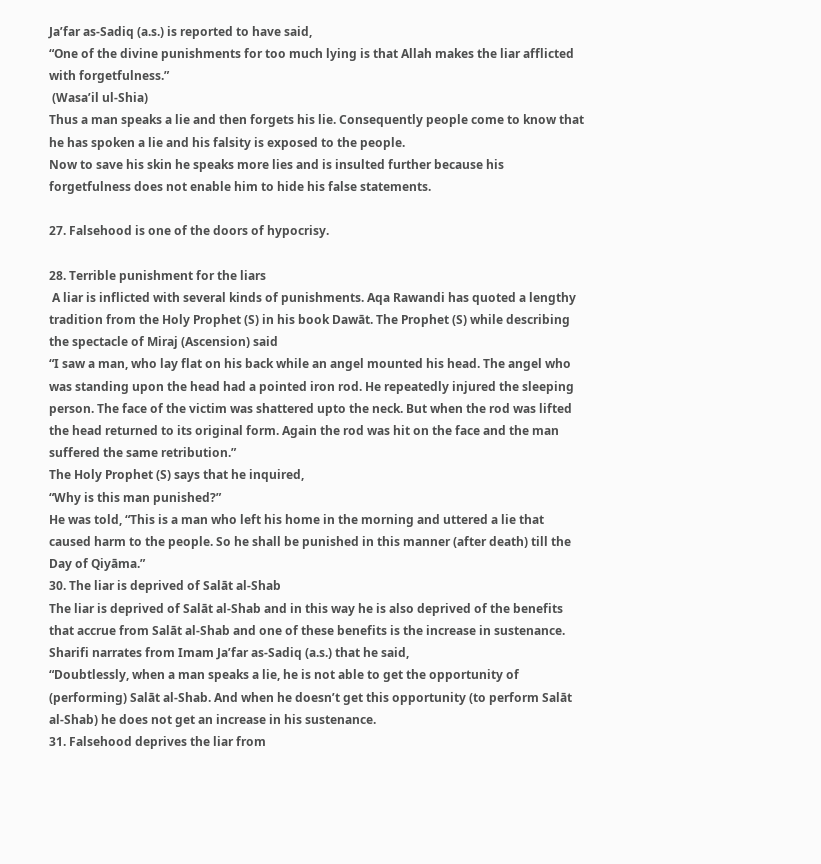Ja’far as-Sadiq (a.s.) is reported to have said,
“One of the divine punishments for too much lying is that Allah makes the liar afflicted with forgetfulness.”
 (Wasa’il ul-Shia)
Thus a man speaks a lie and then forgets his lie. Consequently people come to know that he has spoken a lie and his falsity is exposed to the people.
Now to save his skin he speaks more lies and is insulted further because his forgetfulness does not enable him to hide his false statements.

27. Falsehood is one of the doors of hypocrisy.

28. Terrible punishment for the liars
 A liar is inflicted with several kinds of punishments. Aqa Rawandi has quoted a lengthy tradition from the Holy Prophet (S) in his book Dawāt. The Prophet (S) while describing the spectacle of Miraj (Ascension) said
“I saw a man, who lay flat on his back while an angel mounted his head. The angel who was standing upon the head had a pointed iron rod. He repeatedly injured the sleeping person. The face of the victim was shattered upto the neck. But when the rod was lifted the head returned to its original form. Again the rod was hit on the face and the man suffered the same retribution.”
The Holy Prophet (S) says that he inquired,
“Why is this man punished?”
He was told, “This is a man who left his home in the morning and uttered a lie that caused harm to the people. So he shall be punished in this manner (after death) till the Day of Qiyāma.”
30. The liar is deprived of Salāt al-Shab
The liar is deprived of Salāt al-Shab and in this way he is also deprived of the benefits that accrue from Salāt al-Shab and one of these benefits is the increase in sustenance. Sharifi narrates from Imam Ja’far as-Sadiq (a.s.) that he said,
“Doubtlessly, when a man speaks a lie, he is not able to get the opportunity of (performing) Salāt al-Shab. And when he doesn’t get this opportunity (to perform Salāt al-Shab) he does not get an increase in his sustenance.
31. Falsehood deprives the liar from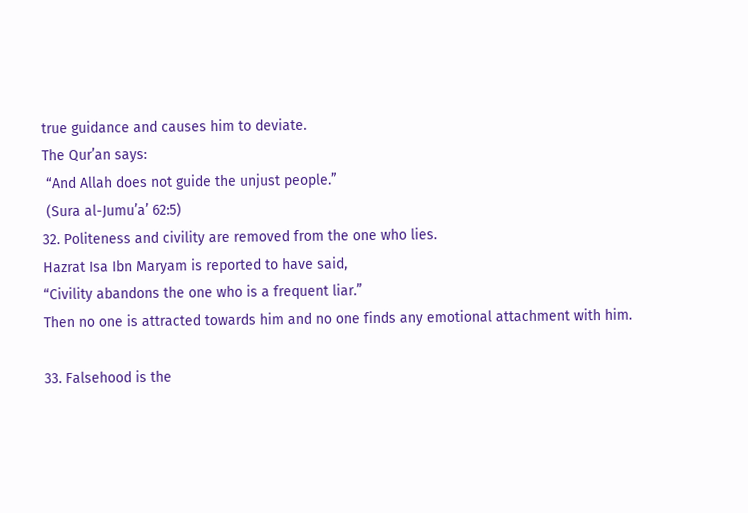true guidance and causes him to deviate.
The Qur’an says:
 “And Allah does not guide the unjust people.”
 (Sura al-Jumu’a’ 62:5)
32. Politeness and civility are removed from the one who lies.
Hazrat Isa Ibn Maryam is reported to have said,
“Civility abandons the one who is a frequent liar.”
Then no one is attracted towards him and no one finds any emotional attachment with him.

33. Falsehood is the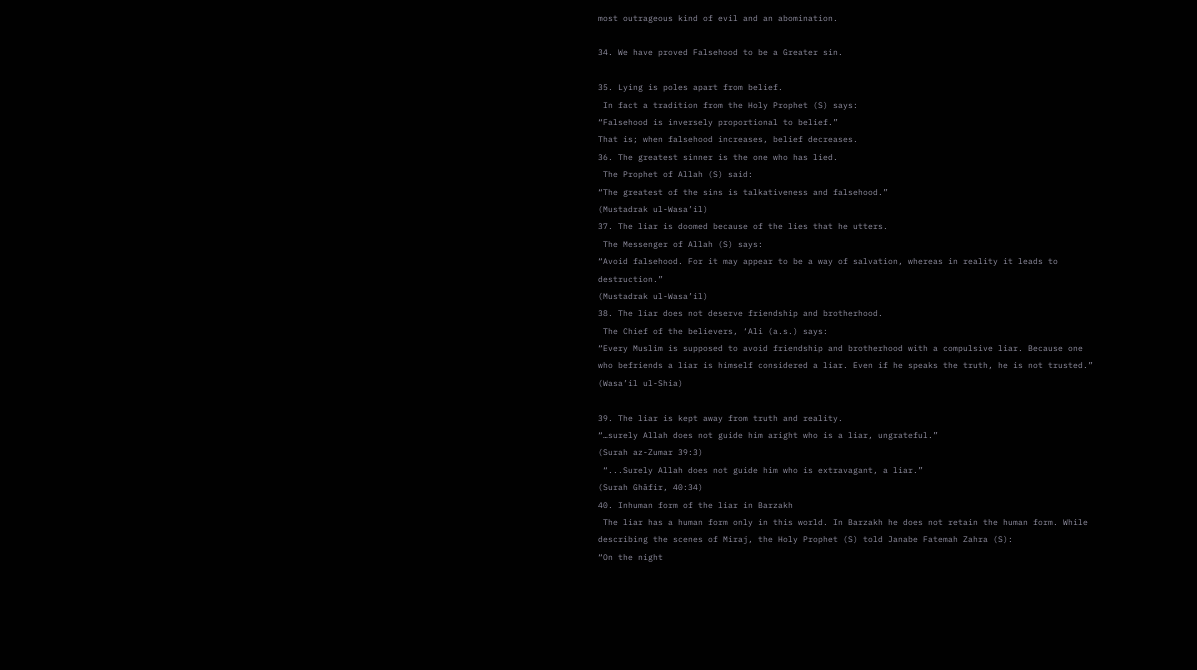most outrageous kind of evil and an abomination.

34. We have proved Falsehood to be a Greater sin.

35. Lying is poles apart from belief.
 In fact a tradition from the Holy Prophet (S) says:
“Falsehood is inversely proportional to belief.”
That is; when falsehood increases, belief decreases.
36. The greatest sinner is the one who has lied.
 The Prophet of Allah (S) said:
“The greatest of the sins is talkativeness and falsehood.”
(Mustadrak ul-Wasa’il)
37. The liar is doomed because of the lies that he utters.
 The Messenger of Allah (S) says:
“Avoid falsehood. For it may appear to be a way of salvation, whereas in reality it leads to destruction.”
(Mustadrak ul-Wasa’il)
38. The liar does not deserve friendship and brotherhood.
 The Chief of the believers, ‘Ali (a.s.) says:
“Every Muslim is supposed to avoid friendship and brotherhood with a compulsive liar. Because one who befriends a liar is himself considered a liar. Even if he speaks the truth, he is not trusted.”
(Wasa’il ul-Shia)

39. The liar is kept away from truth and reality.
“…surely Allah does not guide him aright who is a liar, ungrateful.”
(Surah az-Zumar 39:3)
 “...Surely Allah does not guide him who is extravagant, a liar.”
(Surah Ghāfir, 40:34)
40. Inhuman form of the liar in Barzakh
 The liar has a human form only in this world. In Barzakh he does not retain the human form. While describing the scenes of Miraj, the Holy Prophet (S) told Janabe Fatemah Zahra (S):
“On the night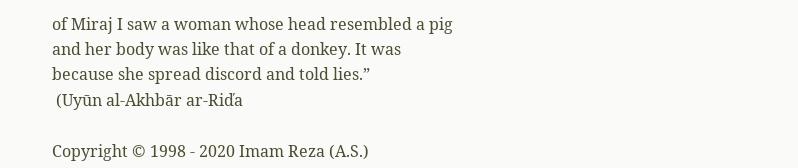of Miraj I saw a woman whose head resembled a pig and her body was like that of a donkey. It was because she spread discord and told lies.”
 (Uyūn al-Akhbār ar-Riďa

Copyright © 1998 - 2020 Imam Reza (A.S.)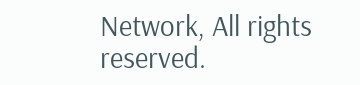Network, All rights reserved.